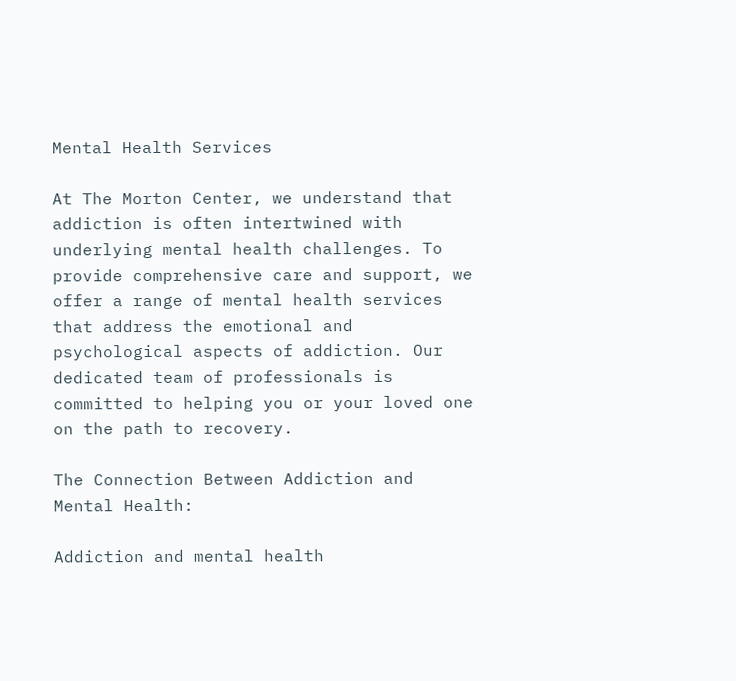Mental Health Services

At The Morton Center, we understand that addiction is often intertwined with underlying mental health challenges. To provide comprehensive care and support, we offer a range of mental health services that address the emotional and psychological aspects of addiction. Our dedicated team of professionals is committed to helping you or your loved one on the path to recovery.

The Connection Between Addiction and Mental Health:

Addiction and mental health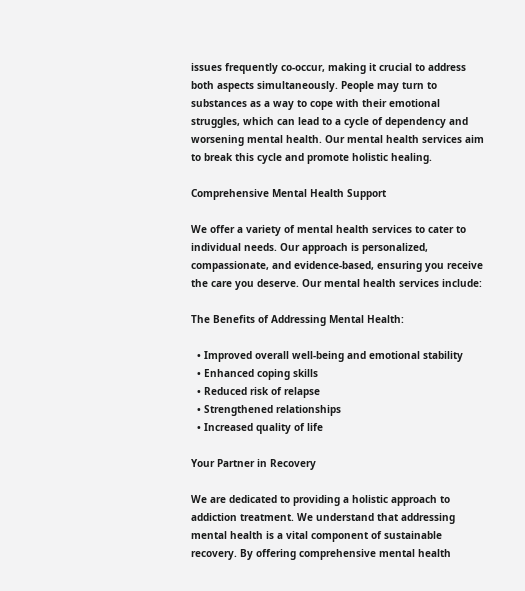issues frequently co-occur, making it crucial to address both aspects simultaneously. People may turn to substances as a way to cope with their emotional struggles, which can lead to a cycle of dependency and worsening mental health. Our mental health services aim to break this cycle and promote holistic healing.

Comprehensive Mental Health Support

We offer a variety of mental health services to cater to individual needs. Our approach is personalized, compassionate, and evidence-based, ensuring you receive the care you deserve. Our mental health services include:

The Benefits of Addressing Mental Health:

  • Improved overall well-being and emotional stability
  • Enhanced coping skills
  • Reduced risk of relapse
  • Strengthened relationships
  • Increased quality of life

Your Partner in Recovery

We are dedicated to providing a holistic approach to addiction treatment. We understand that addressing mental health is a vital component of sustainable recovery. By offering comprehensive mental health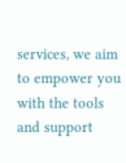services, we aim to empower you with the tools and support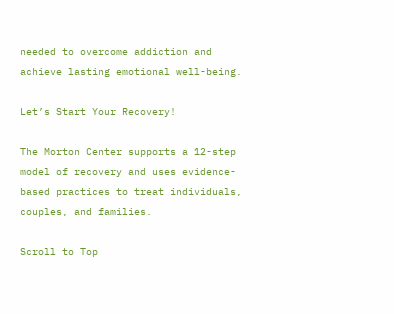needed to overcome addiction and achieve lasting emotional well-being.

Let’s Start Your Recovery!

The Morton Center supports a 12-step model of recovery and uses evidence-based practices to treat individuals, couples, and families.

Scroll to Top